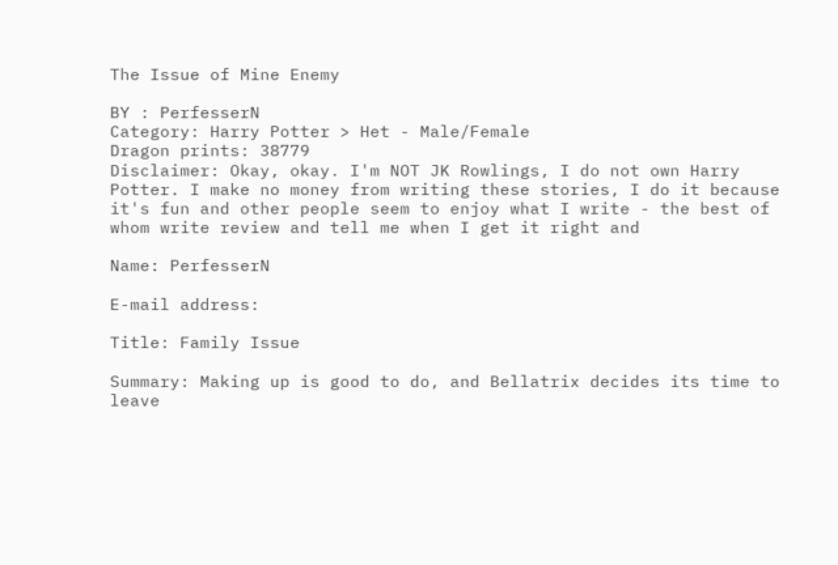The Issue of Mine Enemy

BY : PerfesserN
Category: Harry Potter > Het - Male/Female
Dragon prints: 38779
Disclaimer: Okay, okay. I'm NOT JK Rowlings, I do not own Harry Potter. I make no money from writing these stories, I do it because it's fun and other people seem to enjoy what I write - the best of whom write review and tell me when I get it right and

Name: PerfesserN

E-mail address:

Title: Family Issue

Summary: Making up is good to do, and Bellatrix decides its time to leave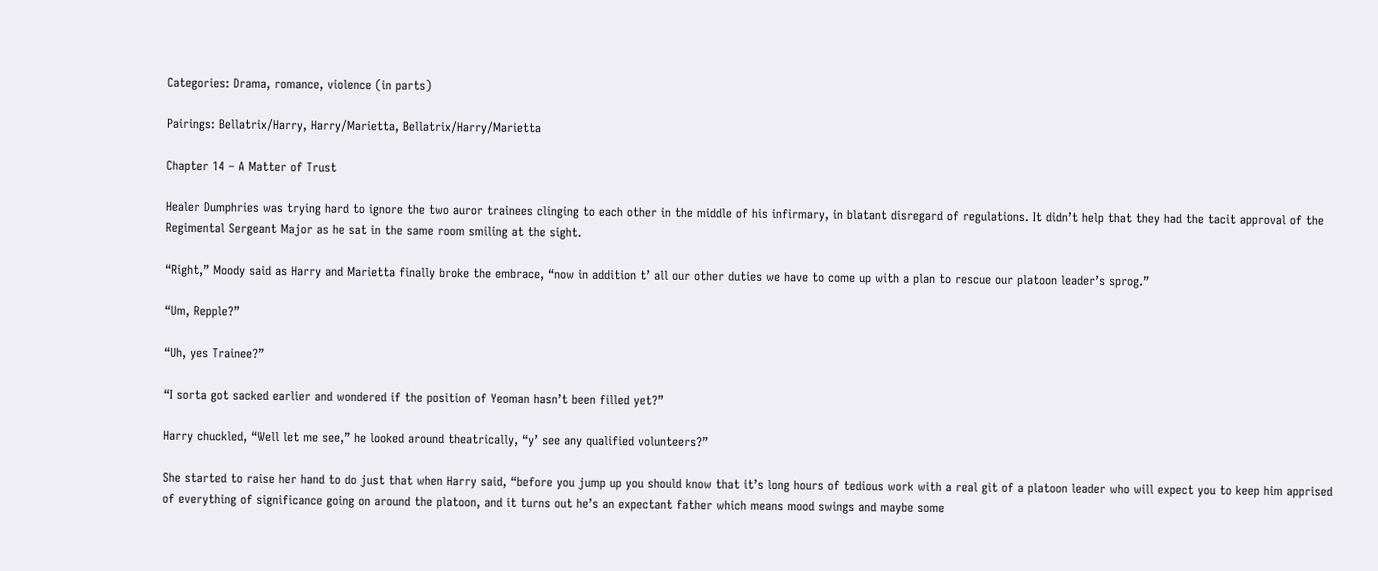Categories: Drama, romance, violence (in parts)

Pairings: Bellatrix/Harry, Harry/Marietta, Bellatrix/Harry/Marietta

Chapter 14 – A Matter of Trust

Healer Dumphries was trying hard to ignore the two auror trainees clinging to each other in the middle of his infirmary, in blatant disregard of regulations. It didn’t help that they had the tacit approval of the Regimental Sergeant Major as he sat in the same room smiling at the sight.

“Right,” Moody said as Harry and Marietta finally broke the embrace, “now in addition t’ all our other duties we have to come up with a plan to rescue our platoon leader’s sprog.”

“Um, Repple?”

“Uh, yes Trainee?”

“I sorta got sacked earlier and wondered if the position of Yeoman hasn’t been filled yet?”

Harry chuckled, “Well let me see,” he looked around theatrically, “y’ see any qualified volunteers?”

She started to raise her hand to do just that when Harry said, “before you jump up you should know that it’s long hours of tedious work with a real git of a platoon leader who will expect you to keep him apprised of everything of significance going on around the platoon, and it turns out he’s an expectant father which means mood swings and maybe some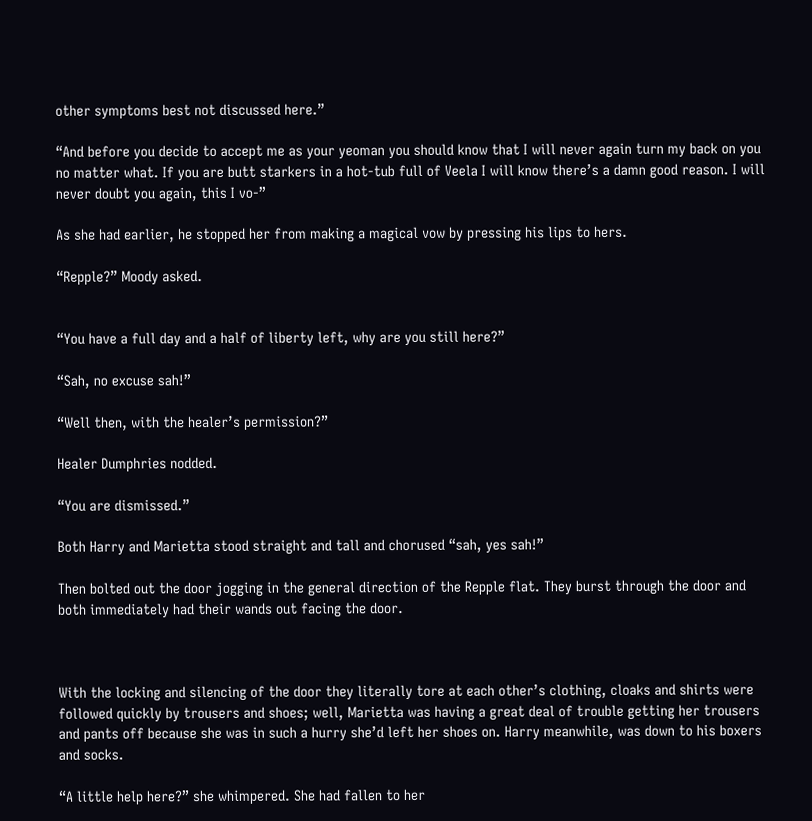other symptoms best not discussed here.”

“And before you decide to accept me as your yeoman you should know that I will never again turn my back on you no matter what. If you are butt starkers in a hot-tub full of Veela I will know there’s a damn good reason. I will never doubt you again, this I vo-”

As she had earlier, he stopped her from making a magical vow by pressing his lips to hers.

“Repple?” Moody asked.


“You have a full day and a half of liberty left, why are you still here?”

“Sah, no excuse sah!”

“Well then, with the healer’s permission?”

Healer Dumphries nodded.

“You are dismissed.”

Both Harry and Marietta stood straight and tall and chorused “sah, yes sah!”

Then bolted out the door jogging in the general direction of the Repple flat. They burst through the door and both immediately had their wands out facing the door.



With the locking and silencing of the door they literally tore at each other’s clothing, cloaks and shirts were followed quickly by trousers and shoes; well, Marietta was having a great deal of trouble getting her trousers and pants off because she was in such a hurry she’d left her shoes on. Harry meanwhile, was down to his boxers and socks.

“A little help here?” she whimpered. She had fallen to her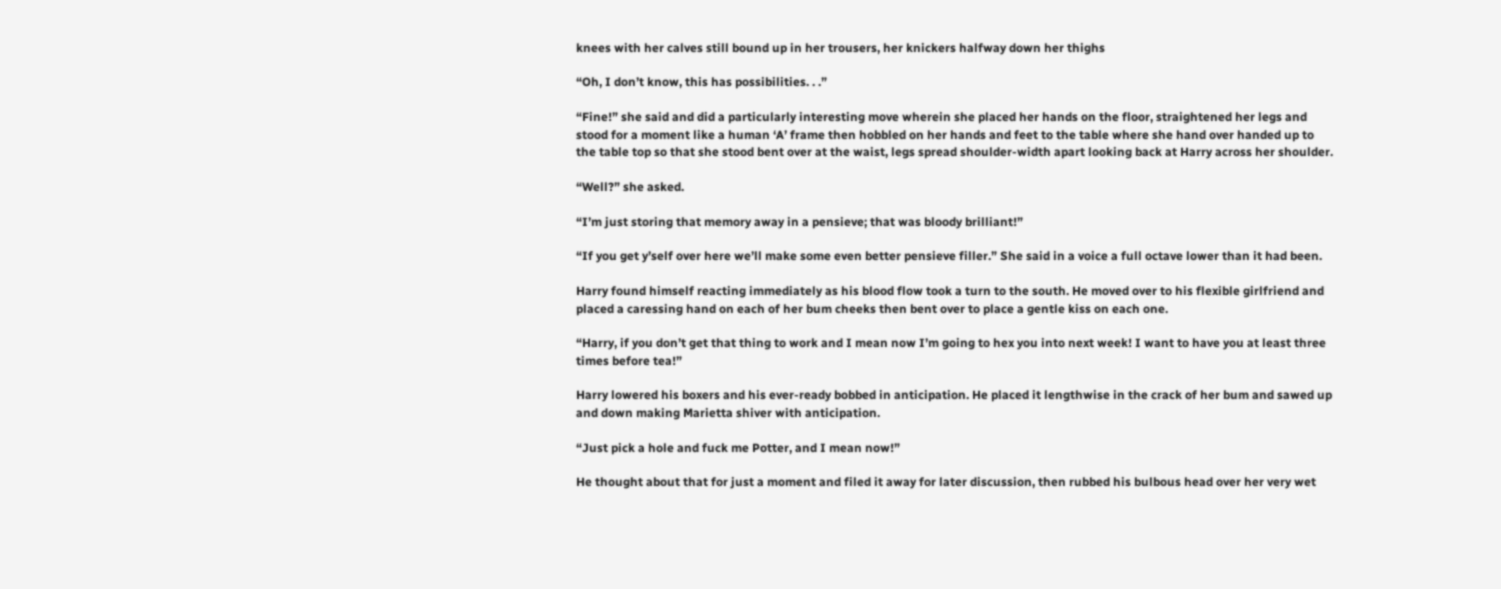knees with her calves still bound up in her trousers, her knickers halfway down her thighs

“Oh, I don’t know, this has possibilities. . .”

“Fine!” she said and did a particularly interesting move wherein she placed her hands on the floor, straightened her legs and stood for a moment like a human ‘A’ frame then hobbled on her hands and feet to the table where she hand over handed up to the table top so that she stood bent over at the waist, legs spread shoulder-width apart looking back at Harry across her shoulder.

“Well?” she asked.

“I’m just storing that memory away in a pensieve; that was bloody brilliant!”

“If you get y’self over here we’ll make some even better pensieve filler.” She said in a voice a full octave lower than it had been.

Harry found himself reacting immediately as his blood flow took a turn to the south. He moved over to his flexible girlfriend and placed a caressing hand on each of her bum cheeks then bent over to place a gentle kiss on each one.

“Harry, if you don’t get that thing to work and I mean now I’m going to hex you into next week! I want to have you at least three times before tea!”

Harry lowered his boxers and his ever-ready bobbed in anticipation. He placed it lengthwise in the crack of her bum and sawed up and down making Marietta shiver with anticipation.

“Just pick a hole and fuck me Potter, and I mean now!”

He thought about that for just a moment and filed it away for later discussion, then rubbed his bulbous head over her very wet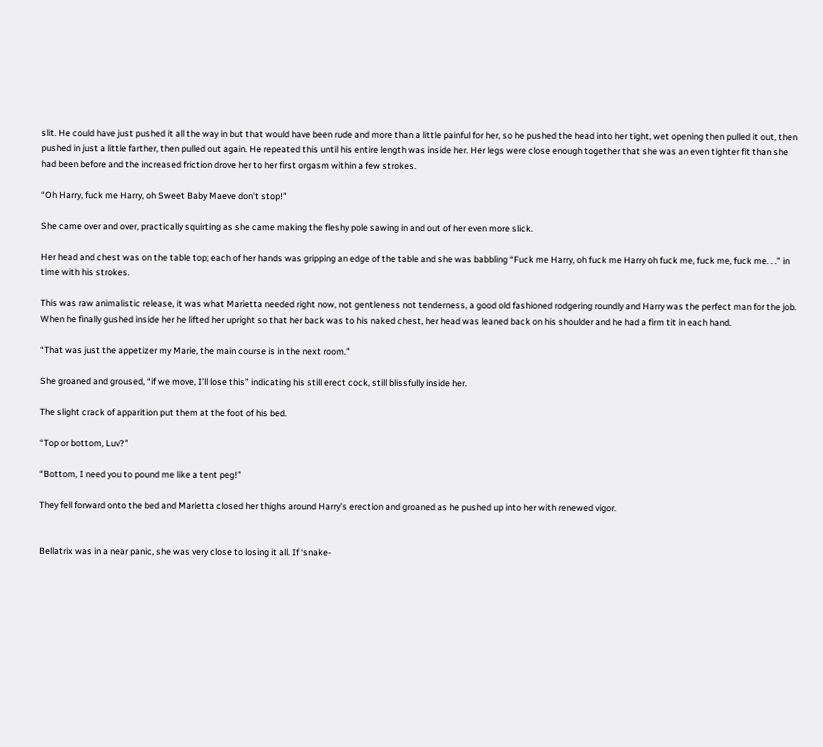slit. He could have just pushed it all the way in but that would have been rude and more than a little painful for her, so he pushed the head into her tight, wet opening then pulled it out, then pushed in just a little farther, then pulled out again. He repeated this until his entire length was inside her. Her legs were close enough together that she was an even tighter fit than she had been before and the increased friction drove her to her first orgasm within a few strokes.

“Oh Harry, fuck me Harry, oh Sweet Baby Maeve don’t stop!”

She came over and over, practically squirting as she came making the fleshy pole sawing in and out of her even more slick.

Her head and chest was on the table top; each of her hands was gripping an edge of the table and she was babbling “Fuck me Harry, oh fuck me Harry oh fuck me, fuck me, fuck me. . .” in time with his strokes.

This was raw animalistic release, it was what Marietta needed right now, not gentleness not tenderness, a good old fashioned rodgering roundly and Harry was the perfect man for the job. When he finally gushed inside her he lifted her upright so that her back was to his naked chest, her head was leaned back on his shoulder and he had a firm tit in each hand.

“That was just the appetizer my Marie, the main course is in the next room.”

She groaned and groused, “if we move, I’ll lose this” indicating his still erect cock, still blissfully inside her.

The slight crack of apparition put them at the foot of his bed.

“Top or bottom, Luv?”

“Bottom, I need you to pound me like a tent peg!”

They fell forward onto the bed and Marietta closed her thighs around Harry’s erection and groaned as he pushed up into her with renewed vigor.


Bellatrix was in a near panic, she was very close to losing it all. If ‘snake-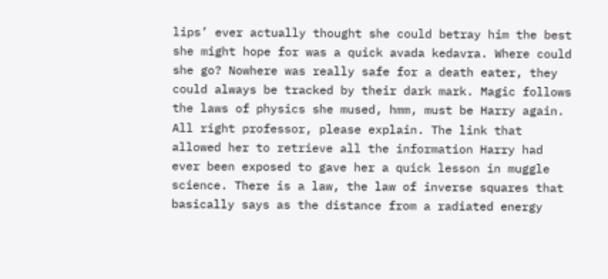lips’ ever actually thought she could betray him the best she might hope for was a quick avada kedavra. Where could she go? Nowhere was really safe for a death eater, they could always be tracked by their dark mark. Magic follows the laws of physics she mused, hmm, must be Harry again. All right professor, please explain. The link that allowed her to retrieve all the information Harry had ever been exposed to gave her a quick lesson in muggle science. There is a law, the law of inverse squares that basically says as the distance from a radiated energy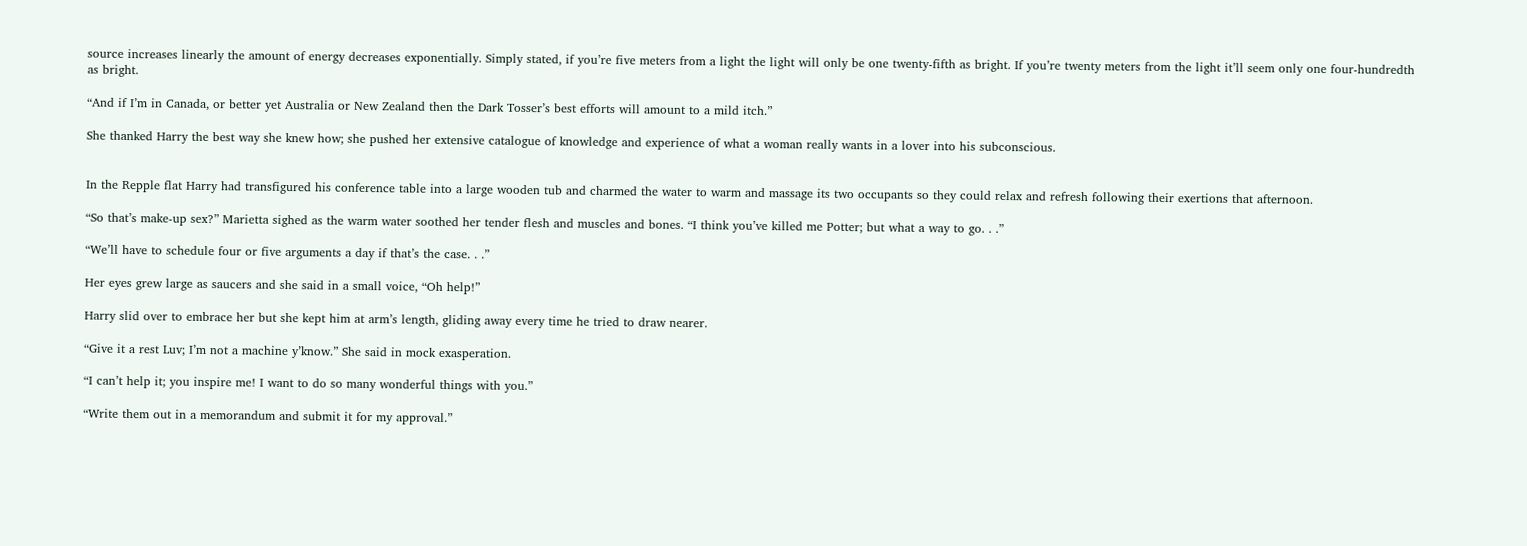source increases linearly the amount of energy decreases exponentially. Simply stated, if you’re five meters from a light the light will only be one twenty-fifth as bright. If you’re twenty meters from the light it’ll seem only one four-hundredth as bright.

“And if I’m in Canada, or better yet Australia or New Zealand then the Dark Tosser’s best efforts will amount to a mild itch.”

She thanked Harry the best way she knew how; she pushed her extensive catalogue of knowledge and experience of what a woman really wants in a lover into his subconscious.


In the Repple flat Harry had transfigured his conference table into a large wooden tub and charmed the water to warm and massage its two occupants so they could relax and refresh following their exertions that afternoon.

“So that’s make-up sex?” Marietta sighed as the warm water soothed her tender flesh and muscles and bones. “I think you’ve killed me Potter; but what a way to go. . .”

“We’ll have to schedule four or five arguments a day if that’s the case. . .”

Her eyes grew large as saucers and she said in a small voice, “Oh help!”

Harry slid over to embrace her but she kept him at arm’s length, gliding away every time he tried to draw nearer.

“Give it a rest Luv; I’m not a machine y’know.” She said in mock exasperation.

“I can’t help it; you inspire me! I want to do so many wonderful things with you.”

“Write them out in a memorandum and submit it for my approval.”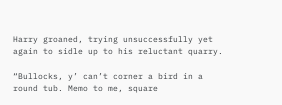Harry groaned, trying unsuccessfully yet again to sidle up to his reluctant quarry.

“Bullocks, y’ can’t corner a bird in a round tub. Memo to me, square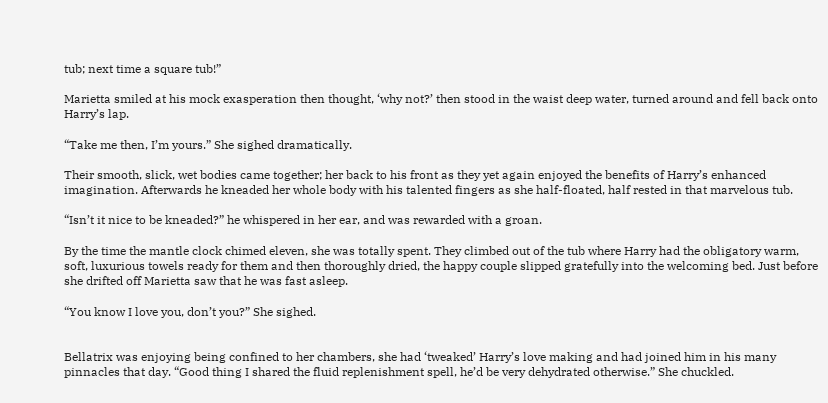tub; next time a square tub!”

Marietta smiled at his mock exasperation then thought, ‘why not?’ then stood in the waist deep water, turned around and fell back onto Harry’s lap.

“Take me then, I’m yours.” She sighed dramatically.

Their smooth, slick, wet bodies came together; her back to his front as they yet again enjoyed the benefits of Harry’s enhanced imagination. Afterwards he kneaded her whole body with his talented fingers as she half-floated, half rested in that marvelous tub.

“Isn’t it nice to be kneaded?” he whispered in her ear, and was rewarded with a groan.

By the time the mantle clock chimed eleven, she was totally spent. They climbed out of the tub where Harry had the obligatory warm, soft, luxurious towels ready for them and then thoroughly dried, the happy couple slipped gratefully into the welcoming bed. Just before she drifted off Marietta saw that he was fast asleep.

“You know I love you, don’t you?” She sighed.


Bellatrix was enjoying being confined to her chambers, she had ‘tweaked’ Harry’s love making and had joined him in his many pinnacles that day. “Good thing I shared the fluid replenishment spell, he’d be very dehydrated otherwise.” She chuckled.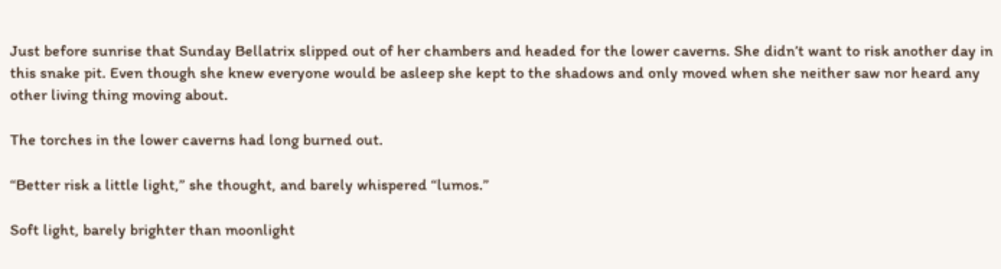Just before sunrise that Sunday Bellatrix slipped out of her chambers and headed for the lower caverns. She didn’t want to risk another day in this snake pit. Even though she knew everyone would be asleep she kept to the shadows and only moved when she neither saw nor heard any other living thing moving about.

The torches in the lower caverns had long burned out.

“Better risk a little light,” she thought, and barely whispered “lumos.”

Soft light, barely brighter than moonlight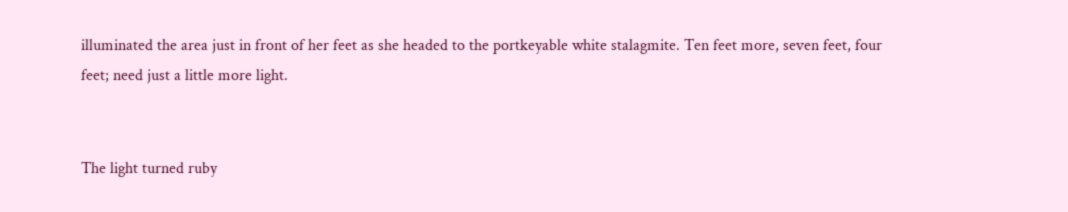illuminated the area just in front of her feet as she headed to the portkeyable white stalagmite. Ten feet more, seven feet, four feet; need just a little more light.


The light turned ruby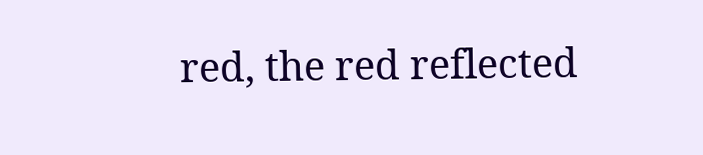red, the red reflected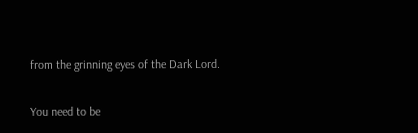from the grinning eyes of the Dark Lord.

You need to be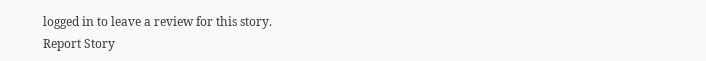logged in to leave a review for this story.
Report Story